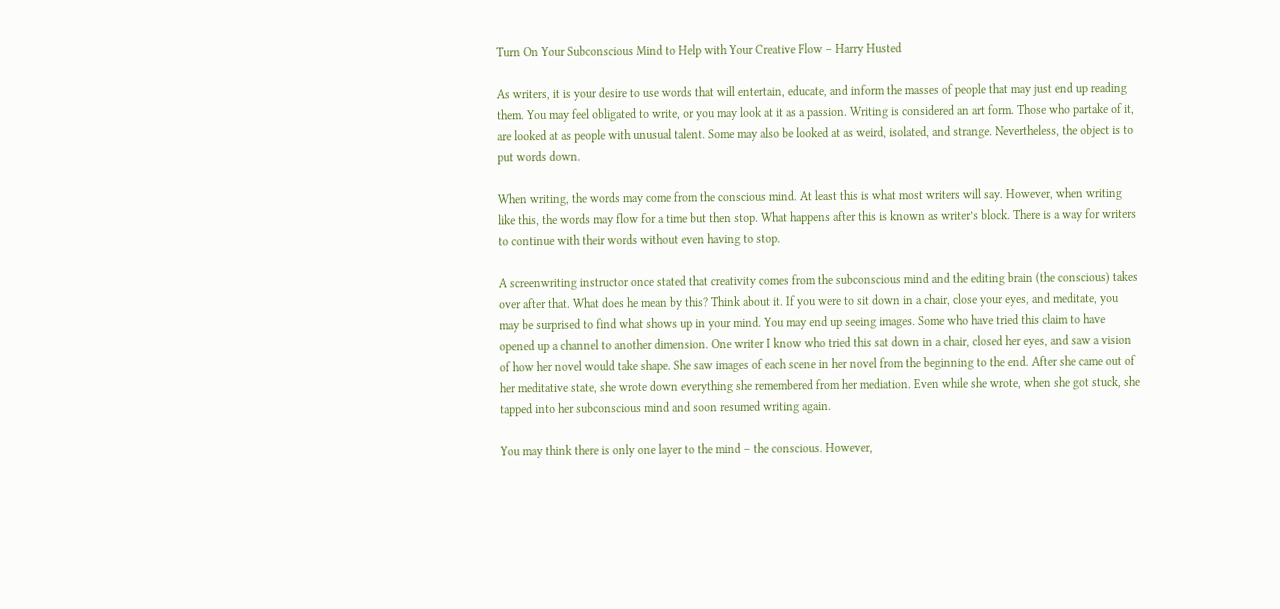Turn On Your Subconscious Mind to Help with Your Creative Flow – Harry Husted

As writers, it is your desire to use words that will entertain, educate, and inform the masses of people that may just end up reading them. You may feel obligated to write, or you may look at it as a passion. Writing is considered an art form. Those who partake of it, are looked at as people with unusual talent. Some may also be looked at as weird, isolated, and strange. Nevertheless, the object is to put words down.

When writing, the words may come from the conscious mind. At least this is what most writers will say. However, when writing like this, the words may flow for a time but then stop. What happens after this is known as writer’s block. There is a way for writers to continue with their words without even having to stop.

A screenwriting instructor once stated that creativity comes from the subconscious mind and the editing brain (the conscious) takes over after that. What does he mean by this? Think about it. If you were to sit down in a chair, close your eyes, and meditate, you may be surprised to find what shows up in your mind. You may end up seeing images. Some who have tried this claim to have opened up a channel to another dimension. One writer I know who tried this sat down in a chair, closed her eyes, and saw a vision of how her novel would take shape. She saw images of each scene in her novel from the beginning to the end. After she came out of her meditative state, she wrote down everything she remembered from her mediation. Even while she wrote, when she got stuck, she tapped into her subconscious mind and soon resumed writing again.

You may think there is only one layer to the mind – the conscious. However,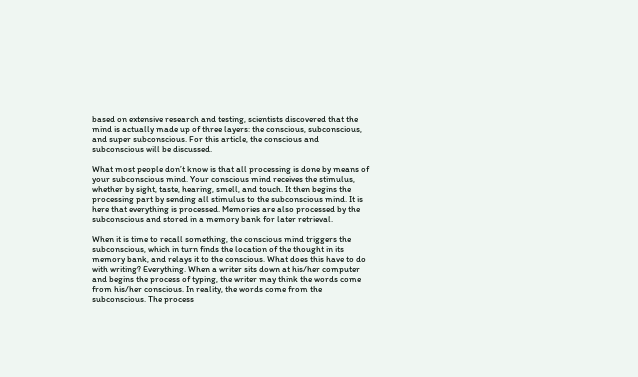based on extensive research and testing, scientists discovered that the mind is actually made up of three layers: the conscious, subconscious, and super subconscious. For this article, the conscious and subconscious will be discussed.

What most people don’t know is that all processing is done by means of your subconscious mind. Your conscious mind receives the stimulus, whether by sight, taste, hearing, smell, and touch. It then begins the processing part by sending all stimulus to the subconscious mind. It is here that everything is processed. Memories are also processed by the subconscious and stored in a memory bank for later retrieval.

When it is time to recall something, the conscious mind triggers the subconscious, which in turn finds the location of the thought in its memory bank, and relays it to the conscious. What does this have to do with writing? Everything. When a writer sits down at his/her computer and begins the process of typing, the writer may think the words come from his/her conscious. In reality, the words come from the subconscious. The process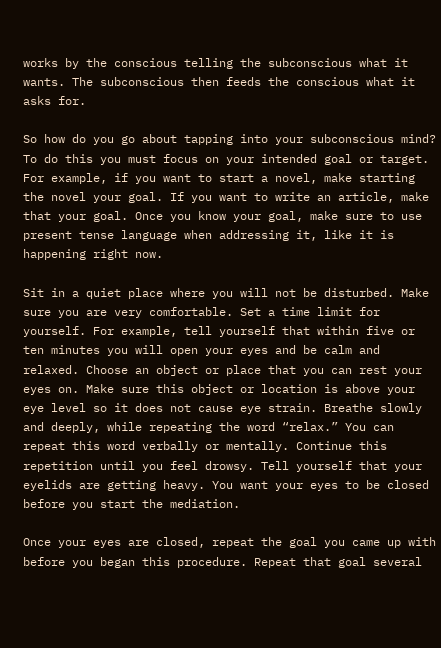works by the conscious telling the subconscious what it wants. The subconscious then feeds the conscious what it asks for.

So how do you go about tapping into your subconscious mind? To do this you must focus on your intended goal or target. For example, if you want to start a novel, make starting the novel your goal. If you want to write an article, make that your goal. Once you know your goal, make sure to use present tense language when addressing it, like it is happening right now.

Sit in a quiet place where you will not be disturbed. Make sure you are very comfortable. Set a time limit for yourself. For example, tell yourself that within five or ten minutes you will open your eyes and be calm and relaxed. Choose an object or place that you can rest your eyes on. Make sure this object or location is above your eye level so it does not cause eye strain. Breathe slowly and deeply, while repeating the word “relax.” You can repeat this word verbally or mentally. Continue this repetition until you feel drowsy. Tell yourself that your eyelids are getting heavy. You want your eyes to be closed before you start the mediation.

Once your eyes are closed, repeat the goal you came up with before you began this procedure. Repeat that goal several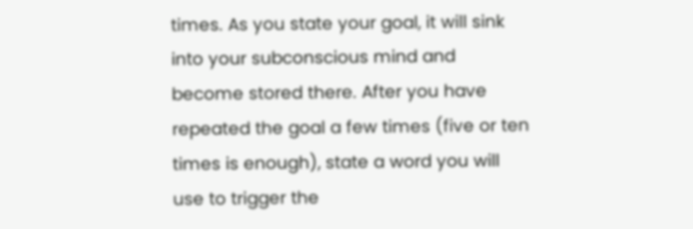times. As you state your goal, it will sink into your subconscious mind and become stored there. After you have repeated the goal a few times (five or ten times is enough), state a word you will use to trigger the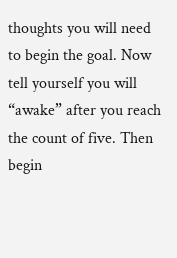thoughts you will need to begin the goal. Now tell yourself you will “awake” after you reach the count of five. Then begin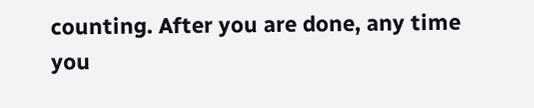counting. After you are done, any time you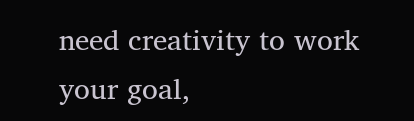need creativity to work your goal,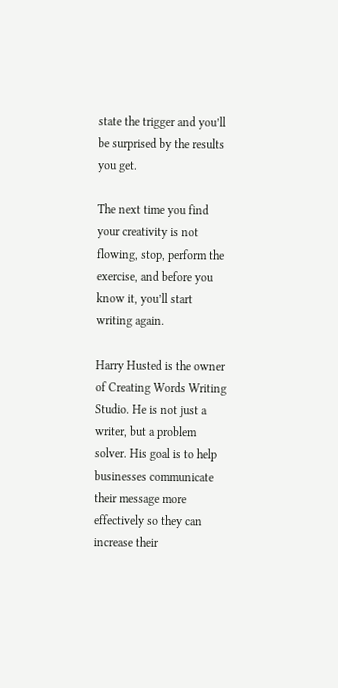state the trigger and you’ll be surprised by the results you get.

The next time you find your creativity is not flowing, stop, perform the exercise, and before you know it, you’ll start writing again.

Harry Husted is the owner of Creating Words Writing Studio. He is not just a writer, but a problem solver. His goal is to help businesses communicate their message more effectively so they can increase their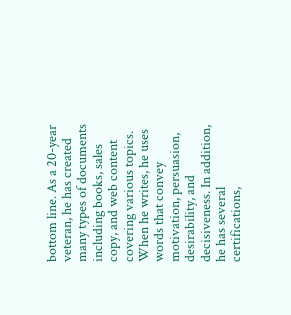bottom line. As a 20-year veteran, he has created many types of documents including books, sales copy, and web content covering various topics. When he writes, he uses words that convey motivation, persuasion, desirability, and decisiveness. In addition, he has several certifications,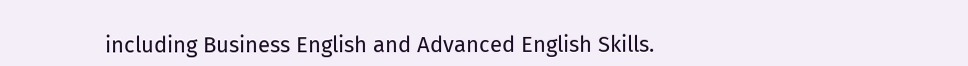including Business English and Advanced English Skills.